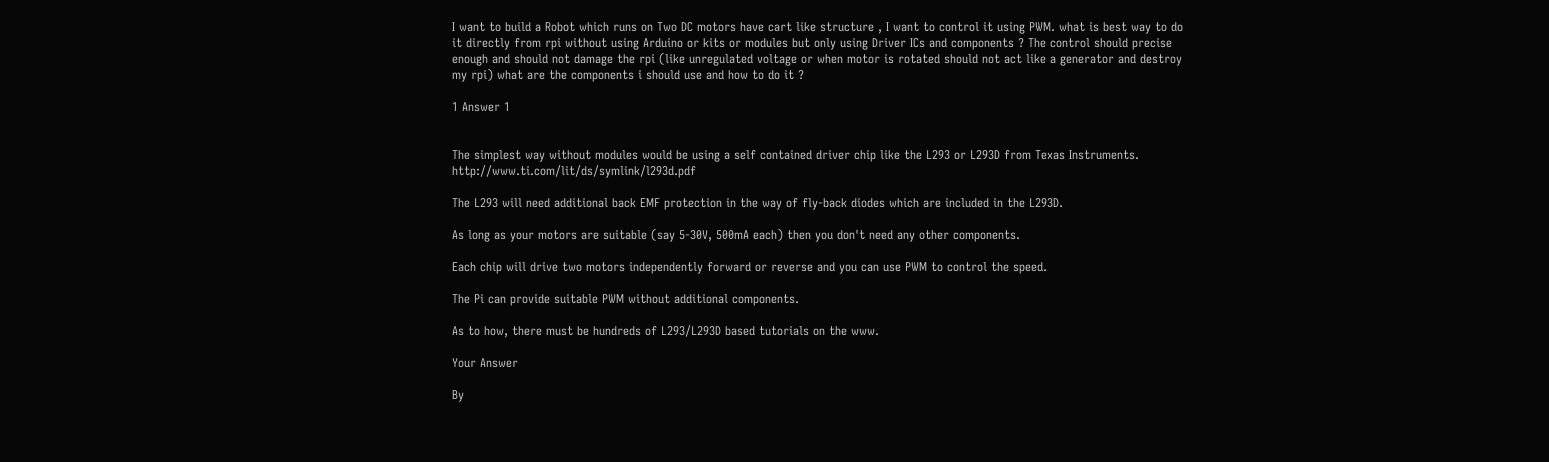I want to build a Robot which runs on Two DC motors have cart like structure , I want to control it using PWM. what is best way to do it directly from rpi without using Arduino or kits or modules but only using Driver ICs and components ? The control should precise enough and should not damage the rpi (like unregulated voltage or when motor is rotated should not act like a generator and destroy my rpi) what are the components i should use and how to do it ?

1 Answer 1


The simplest way without modules would be using a self contained driver chip like the L293 or L293D from Texas Instruments. http://www.ti.com/lit/ds/symlink/l293d.pdf

The L293 will need additional back EMF protection in the way of fly-back diodes which are included in the L293D.

As long as your motors are suitable (say 5-30V, 500mA each) then you don't need any other components.

Each chip will drive two motors independently forward or reverse and you can use PWM to control the speed.

The Pi can provide suitable PWM without additional components.

As to how, there must be hundreds of L293/L293D based tutorials on the www.

Your Answer

By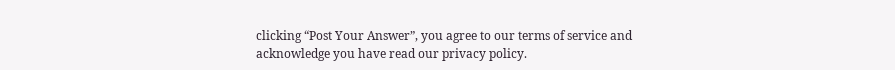clicking “Post Your Answer”, you agree to our terms of service and acknowledge you have read our privacy policy.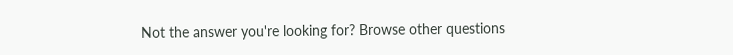Not the answer you're looking for? Browse other questions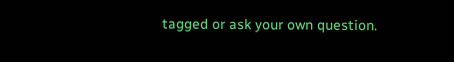tagged or ask your own question.